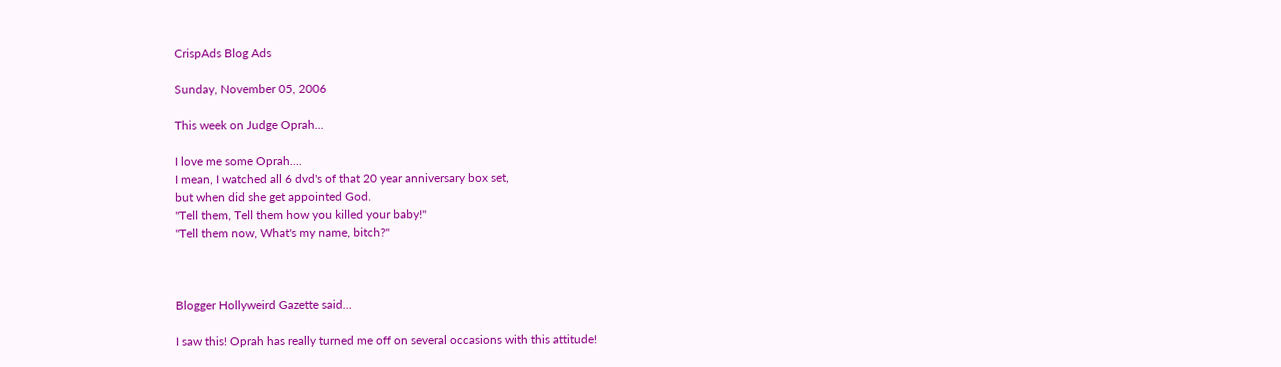CrispAds Blog Ads

Sunday, November 05, 2006

This week on Judge Oprah...

I love me some Oprah....
I mean, I watched all 6 dvd's of that 20 year anniversary box set,
but when did she get appointed God.
"Tell them, Tell them how you killed your baby!"
"Tell them now, What's my name, bitch?"



Blogger Hollyweird Gazette said...

I saw this! Oprah has really turned me off on several occasions with this attitude!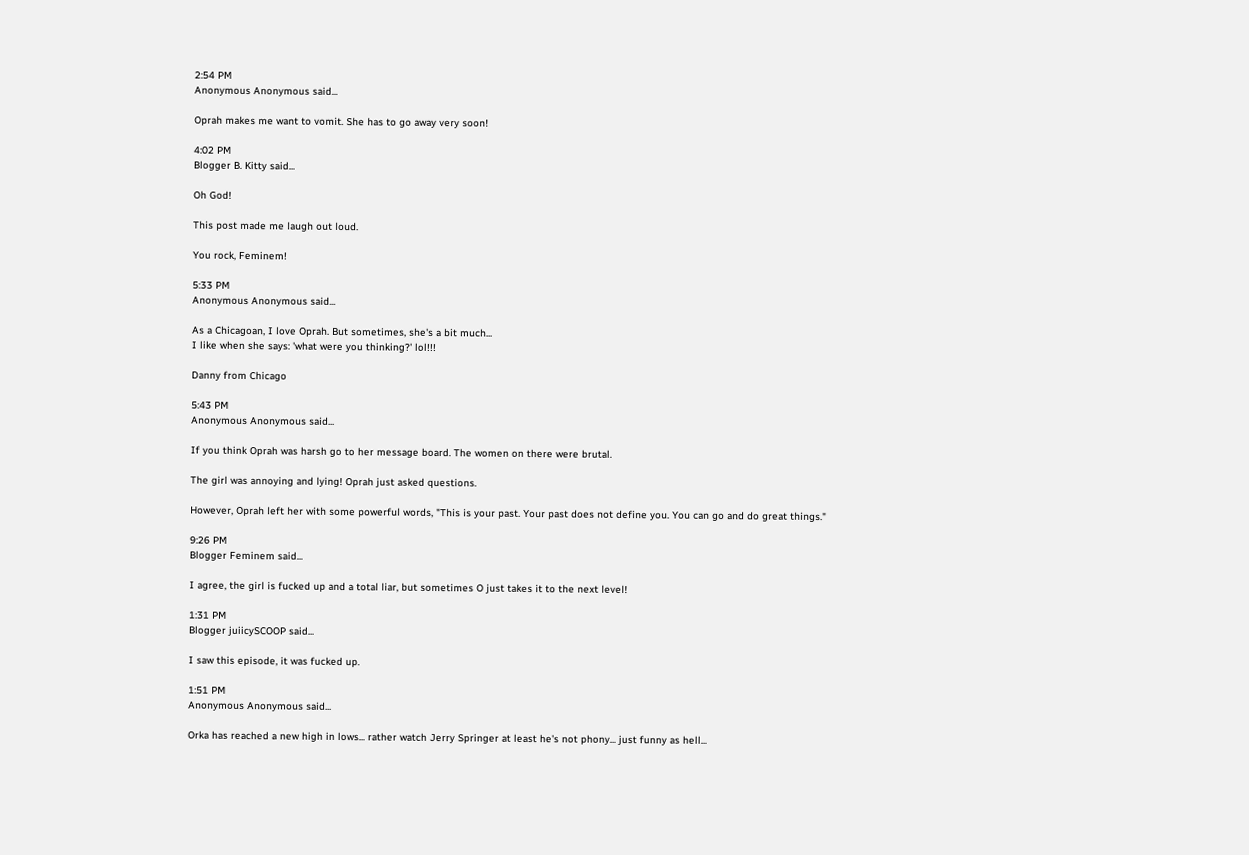2:54 PM
Anonymous Anonymous said...

Oprah makes me want to vomit. She has to go away very soon!

4:02 PM
Blogger B. Kitty said...

Oh God!

This post made me laugh out loud.

You rock, Feminem!

5:33 PM
Anonymous Anonymous said...

As a Chicagoan, I love Oprah. But sometimes, she's a bit much...
I like when she says: 'what were you thinking?' lol!!!

Danny from Chicago

5:43 PM
Anonymous Anonymous said...

If you think Oprah was harsh go to her message board. The women on there were brutal.

The girl was annoying and lying! Oprah just asked questions.

However, Oprah left her with some powerful words, "This is your past. Your past does not define you. You can go and do great things."

9:26 PM
Blogger Feminem said...

I agree, the girl is fucked up and a total liar, but sometimes O just takes it to the next level!

1:31 PM
Blogger juiicySCOOP said...

I saw this episode, it was fucked up.

1:51 PM
Anonymous Anonymous said...

Orka has reached a new high in lows... rather watch Jerry Springer at least he's not phony... just funny as hell...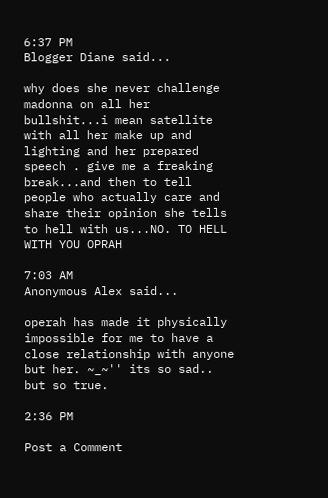6:37 PM
Blogger Diane said...

why does she never challenge madonna on all her bullshit...i mean satellite with all her make up and lighting and her prepared speech . give me a freaking break...and then to tell people who actually care and share their opinion she tells to hell with us...NO. TO HELL WITH YOU OPRAH

7:03 AM
Anonymous Alex said...

operah has made it physically impossible for me to have a close relationship with anyone but her. ~_~'' its so sad.. but so true.

2:36 PM

Post a Comment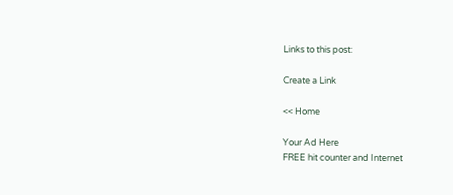Links to this post:

Create a Link

<< Home

Your Ad Here
FREE hit counter and Internet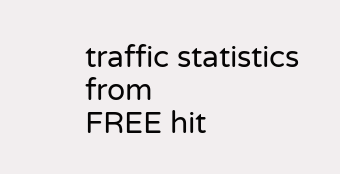traffic statistics from
FREE hit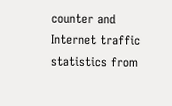counter and Internet traffic statistics from